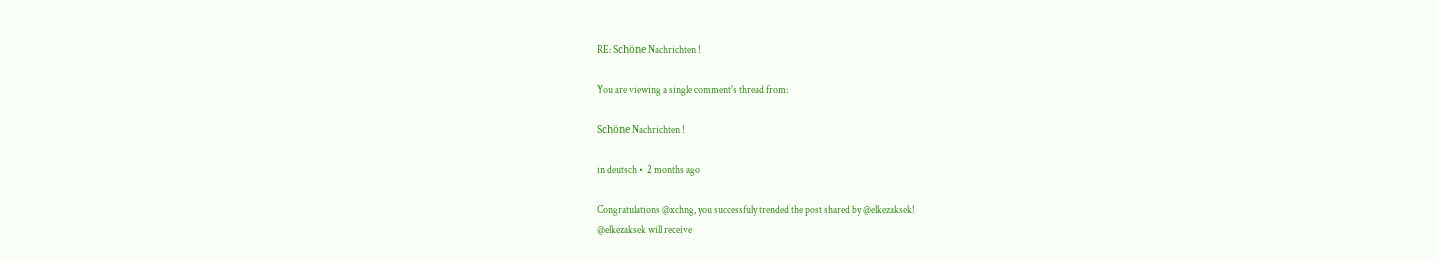RE: Schöne Nachrichten !

You are viewing a single comment's thread from:

Schöne Nachrichten !

in deutsch •  2 months ago

Congratulations @xchng, you successfuly trended the post shared by @elkezaksek!
@elkezaksek will receive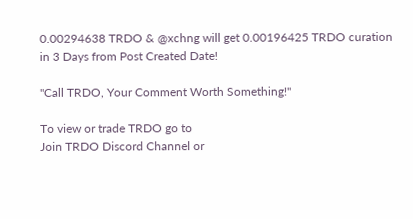0.00294638 TRDO & @xchng will get 0.00196425 TRDO curation in 3 Days from Post Created Date!

"Call TRDO, Your Comment Worth Something!"

To view or trade TRDO go to
Join TRDO Discord Channel or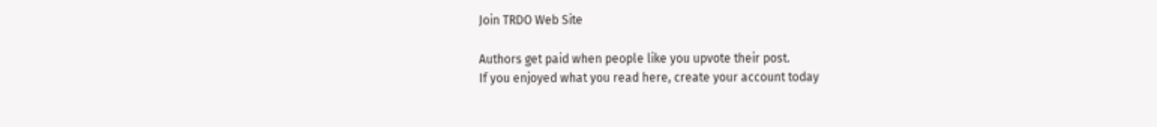Join TRDO Web Site

Authors get paid when people like you upvote their post.
If you enjoyed what you read here, create your account today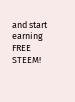and start earning FREE STEEM!